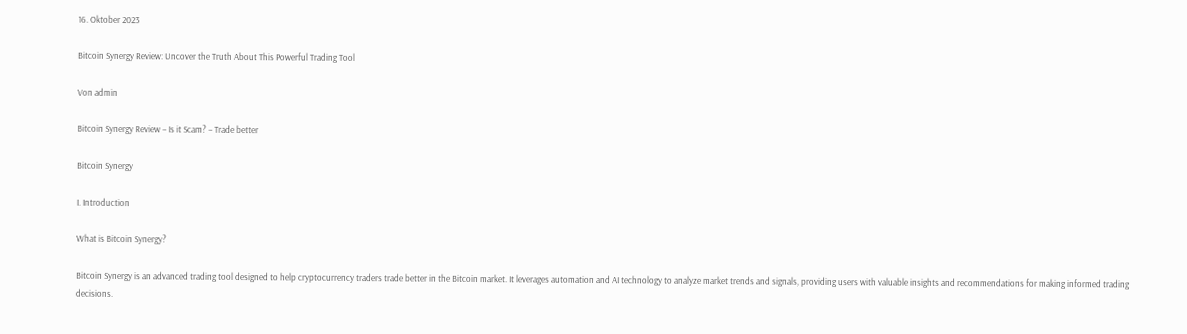16. Oktober 2023

Bitcoin Synergy Review: Uncover the Truth About This Powerful Trading Tool

Von admin

Bitcoin Synergy Review – Is it Scam? – Trade better

Bitcoin Synergy

I. Introduction

What is Bitcoin Synergy?

Bitcoin Synergy is an advanced trading tool designed to help cryptocurrency traders trade better in the Bitcoin market. It leverages automation and AI technology to analyze market trends and signals, providing users with valuable insights and recommendations for making informed trading decisions.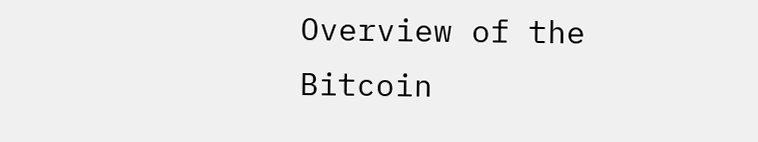Overview of the Bitcoin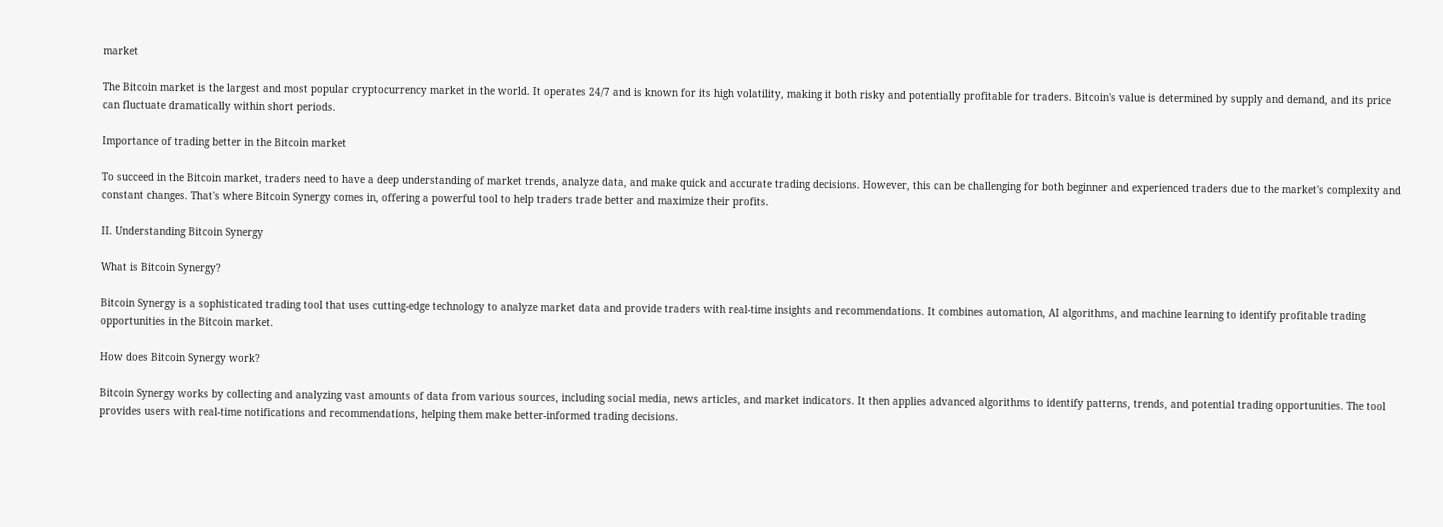market

The Bitcoin market is the largest and most popular cryptocurrency market in the world. It operates 24/7 and is known for its high volatility, making it both risky and potentially profitable for traders. Bitcoin's value is determined by supply and demand, and its price can fluctuate dramatically within short periods.

Importance of trading better in the Bitcoin market

To succeed in the Bitcoin market, traders need to have a deep understanding of market trends, analyze data, and make quick and accurate trading decisions. However, this can be challenging for both beginner and experienced traders due to the market's complexity and constant changes. That's where Bitcoin Synergy comes in, offering a powerful tool to help traders trade better and maximize their profits.

II. Understanding Bitcoin Synergy

What is Bitcoin Synergy?

Bitcoin Synergy is a sophisticated trading tool that uses cutting-edge technology to analyze market data and provide traders with real-time insights and recommendations. It combines automation, AI algorithms, and machine learning to identify profitable trading opportunities in the Bitcoin market.

How does Bitcoin Synergy work?

Bitcoin Synergy works by collecting and analyzing vast amounts of data from various sources, including social media, news articles, and market indicators. It then applies advanced algorithms to identify patterns, trends, and potential trading opportunities. The tool provides users with real-time notifications and recommendations, helping them make better-informed trading decisions.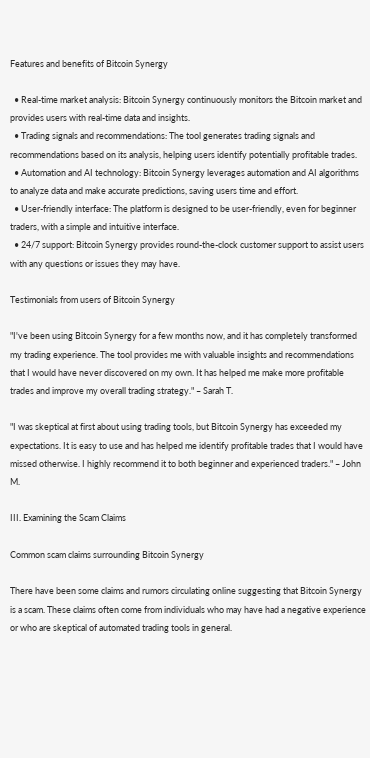Features and benefits of Bitcoin Synergy

  • Real-time market analysis: Bitcoin Synergy continuously monitors the Bitcoin market and provides users with real-time data and insights.
  • Trading signals and recommendations: The tool generates trading signals and recommendations based on its analysis, helping users identify potentially profitable trades.
  • Automation and AI technology: Bitcoin Synergy leverages automation and AI algorithms to analyze data and make accurate predictions, saving users time and effort.
  • User-friendly interface: The platform is designed to be user-friendly, even for beginner traders, with a simple and intuitive interface.
  • 24/7 support: Bitcoin Synergy provides round-the-clock customer support to assist users with any questions or issues they may have.

Testimonials from users of Bitcoin Synergy

"I've been using Bitcoin Synergy for a few months now, and it has completely transformed my trading experience. The tool provides me with valuable insights and recommendations that I would have never discovered on my own. It has helped me make more profitable trades and improve my overall trading strategy." – Sarah T.

"I was skeptical at first about using trading tools, but Bitcoin Synergy has exceeded my expectations. It is easy to use and has helped me identify profitable trades that I would have missed otherwise. I highly recommend it to both beginner and experienced traders." – John M.

III. Examining the Scam Claims

Common scam claims surrounding Bitcoin Synergy

There have been some claims and rumors circulating online suggesting that Bitcoin Synergy is a scam. These claims often come from individuals who may have had a negative experience or who are skeptical of automated trading tools in general.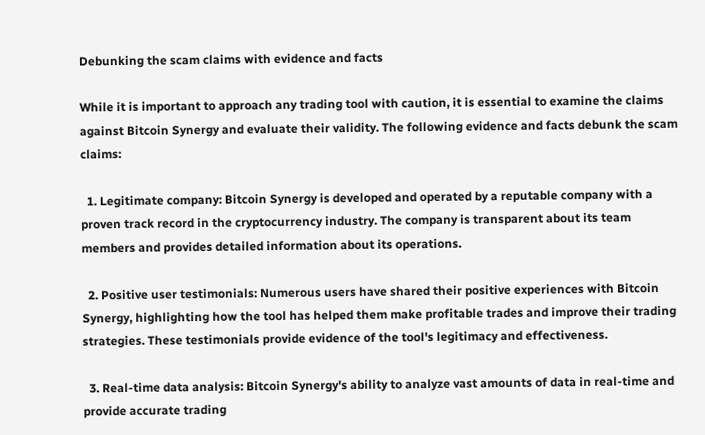Debunking the scam claims with evidence and facts

While it is important to approach any trading tool with caution, it is essential to examine the claims against Bitcoin Synergy and evaluate their validity. The following evidence and facts debunk the scam claims:

  1. Legitimate company: Bitcoin Synergy is developed and operated by a reputable company with a proven track record in the cryptocurrency industry. The company is transparent about its team members and provides detailed information about its operations.

  2. Positive user testimonials: Numerous users have shared their positive experiences with Bitcoin Synergy, highlighting how the tool has helped them make profitable trades and improve their trading strategies. These testimonials provide evidence of the tool's legitimacy and effectiveness.

  3. Real-time data analysis: Bitcoin Synergy's ability to analyze vast amounts of data in real-time and provide accurate trading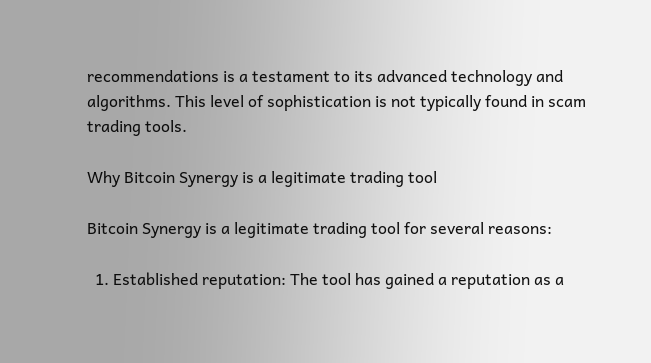recommendations is a testament to its advanced technology and algorithms. This level of sophistication is not typically found in scam trading tools.

Why Bitcoin Synergy is a legitimate trading tool

Bitcoin Synergy is a legitimate trading tool for several reasons:

  1. Established reputation: The tool has gained a reputation as a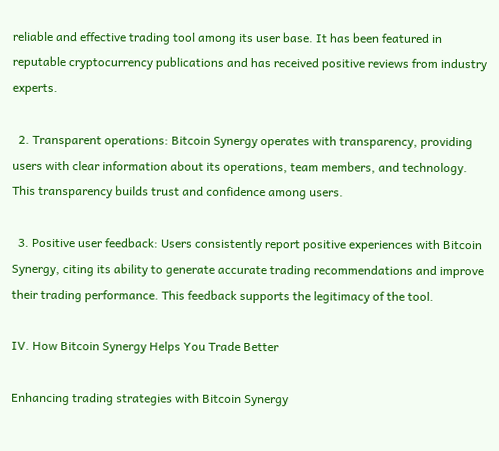reliable and effective trading tool among its user base. It has been featured in reputable cryptocurrency publications and has received positive reviews from industry experts.

  2. Transparent operations: Bitcoin Synergy operates with transparency, providing users with clear information about its operations, team members, and technology. This transparency builds trust and confidence among users.

  3. Positive user feedback: Users consistently report positive experiences with Bitcoin Synergy, citing its ability to generate accurate trading recommendations and improve their trading performance. This feedback supports the legitimacy of the tool.

IV. How Bitcoin Synergy Helps You Trade Better

Enhancing trading strategies with Bitcoin Synergy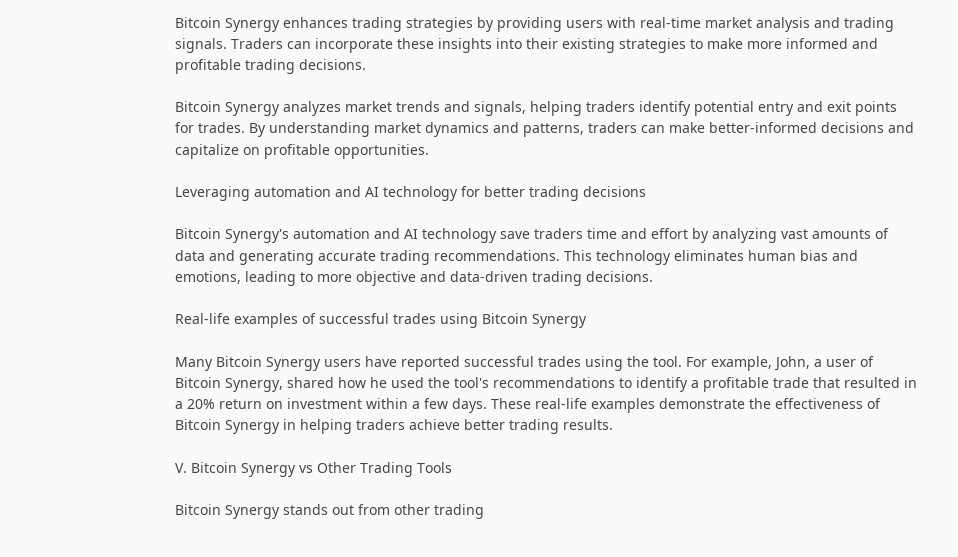Bitcoin Synergy enhances trading strategies by providing users with real-time market analysis and trading signals. Traders can incorporate these insights into their existing strategies to make more informed and profitable trading decisions.

Bitcoin Synergy analyzes market trends and signals, helping traders identify potential entry and exit points for trades. By understanding market dynamics and patterns, traders can make better-informed decisions and capitalize on profitable opportunities.

Leveraging automation and AI technology for better trading decisions

Bitcoin Synergy's automation and AI technology save traders time and effort by analyzing vast amounts of data and generating accurate trading recommendations. This technology eliminates human bias and emotions, leading to more objective and data-driven trading decisions.

Real-life examples of successful trades using Bitcoin Synergy

Many Bitcoin Synergy users have reported successful trades using the tool. For example, John, a user of Bitcoin Synergy, shared how he used the tool's recommendations to identify a profitable trade that resulted in a 20% return on investment within a few days. These real-life examples demonstrate the effectiveness of Bitcoin Synergy in helping traders achieve better trading results.

V. Bitcoin Synergy vs Other Trading Tools

Bitcoin Synergy stands out from other trading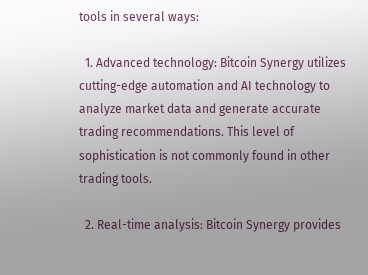tools in several ways:

  1. Advanced technology: Bitcoin Synergy utilizes cutting-edge automation and AI technology to analyze market data and generate accurate trading recommendations. This level of sophistication is not commonly found in other trading tools.

  2. Real-time analysis: Bitcoin Synergy provides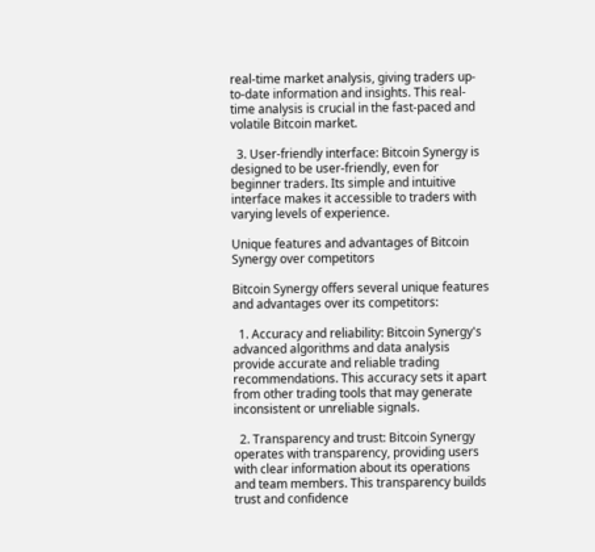real-time market analysis, giving traders up-to-date information and insights. This real-time analysis is crucial in the fast-paced and volatile Bitcoin market.

  3. User-friendly interface: Bitcoin Synergy is designed to be user-friendly, even for beginner traders. Its simple and intuitive interface makes it accessible to traders with varying levels of experience.

Unique features and advantages of Bitcoin Synergy over competitors

Bitcoin Synergy offers several unique features and advantages over its competitors:

  1. Accuracy and reliability: Bitcoin Synergy's advanced algorithms and data analysis provide accurate and reliable trading recommendations. This accuracy sets it apart from other trading tools that may generate inconsistent or unreliable signals.

  2. Transparency and trust: Bitcoin Synergy operates with transparency, providing users with clear information about its operations and team members. This transparency builds trust and confidence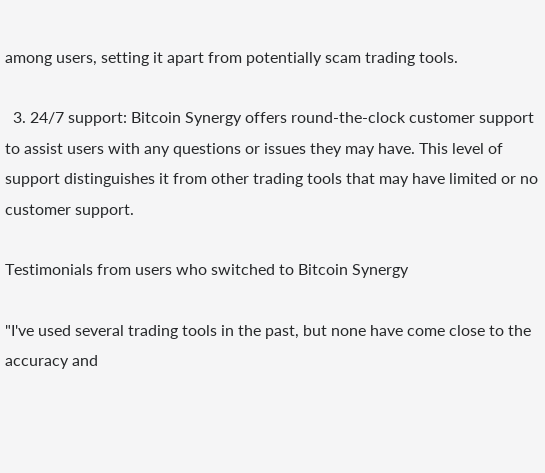among users, setting it apart from potentially scam trading tools.

  3. 24/7 support: Bitcoin Synergy offers round-the-clock customer support to assist users with any questions or issues they may have. This level of support distinguishes it from other trading tools that may have limited or no customer support.

Testimonials from users who switched to Bitcoin Synergy

"I've used several trading tools in the past, but none have come close to the accuracy and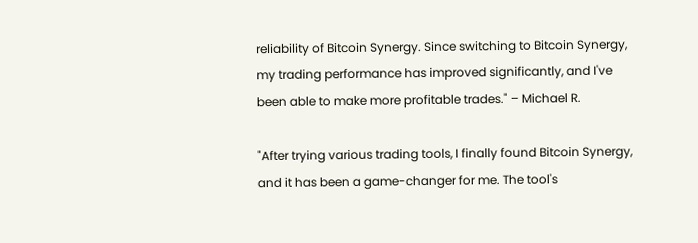reliability of Bitcoin Synergy. Since switching to Bitcoin Synergy, my trading performance has improved significantly, and I've been able to make more profitable trades." – Michael R.

"After trying various trading tools, I finally found Bitcoin Synergy, and it has been a game-changer for me. The tool's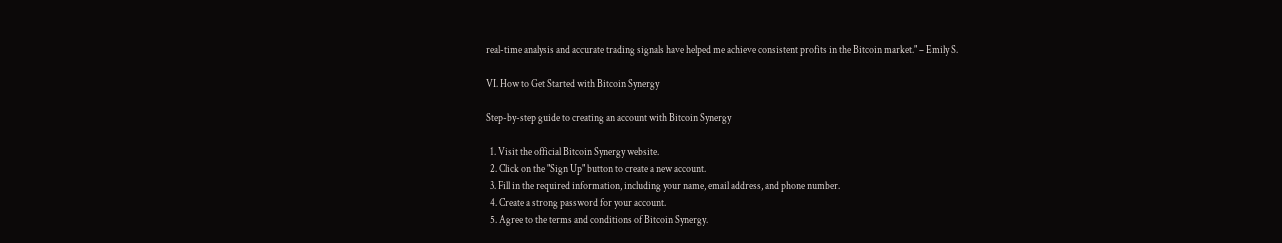real-time analysis and accurate trading signals have helped me achieve consistent profits in the Bitcoin market." – Emily S.

VI. How to Get Started with Bitcoin Synergy

Step-by-step guide to creating an account with Bitcoin Synergy

  1. Visit the official Bitcoin Synergy website.
  2. Click on the "Sign Up" button to create a new account.
  3. Fill in the required information, including your name, email address, and phone number.
  4. Create a strong password for your account.
  5. Agree to the terms and conditions of Bitcoin Synergy.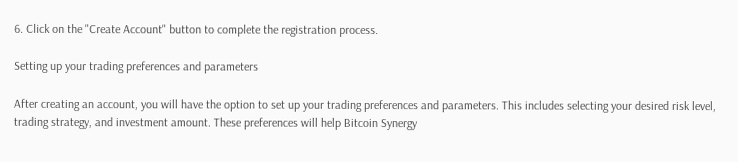6. Click on the "Create Account" button to complete the registration process.

Setting up your trading preferences and parameters

After creating an account, you will have the option to set up your trading preferences and parameters. This includes selecting your desired risk level, trading strategy, and investment amount. These preferences will help Bitcoin Synergy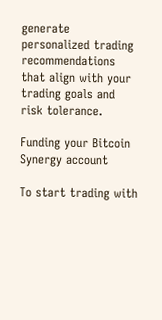generate personalized trading recommendations that align with your trading goals and risk tolerance.

Funding your Bitcoin Synergy account

To start trading with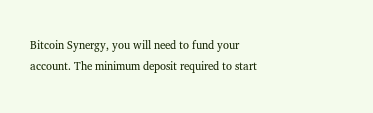Bitcoin Synergy, you will need to fund your account. The minimum deposit required to start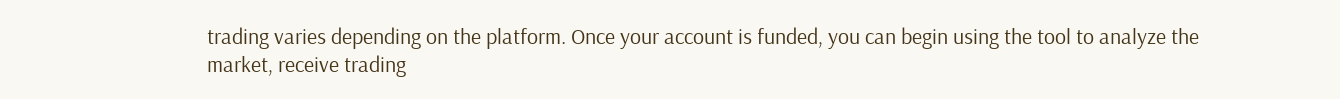trading varies depending on the platform. Once your account is funded, you can begin using the tool to analyze the market, receive trading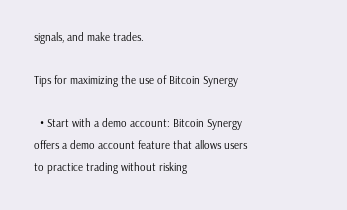signals, and make trades.

Tips for maximizing the use of Bitcoin Synergy

  • Start with a demo account: Bitcoin Synergy offers a demo account feature that allows users to practice trading without risking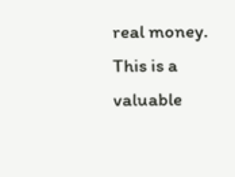real money. This is a valuable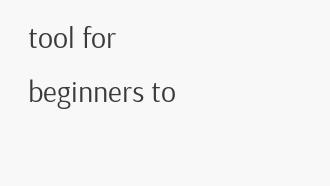tool for beginners to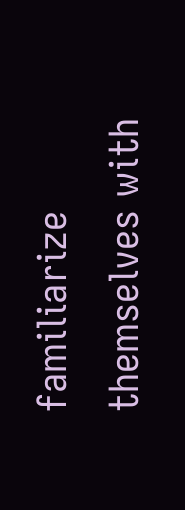familiarize themselves with